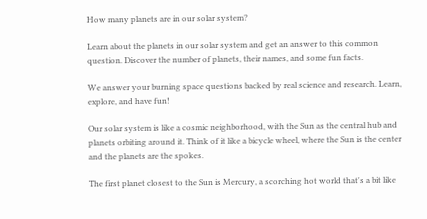How many planets are in our solar system?

Learn about the planets in our solar system and get an answer to this common question. Discover the number of planets, their names, and some fun facts.

We answer your burning space questions backed by real science and research. Learn, explore, and have fun!

Our solar system is like a cosmic neighborhood, with the Sun as the central hub and planets orbiting around it. Think of it like a bicycle wheel, where the Sun is the center and the planets are the spokes.

The first planet closest to the Sun is Mercury, a scorching hot world that's a bit like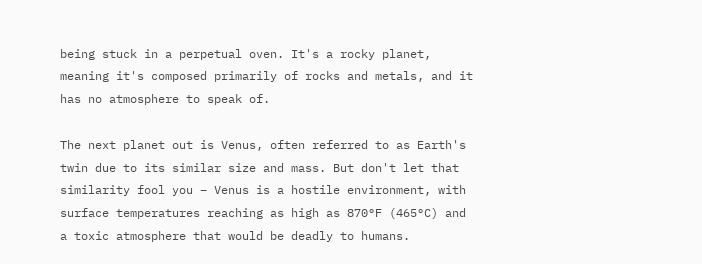being stuck in a perpetual oven. It's a rocky planet, meaning it's composed primarily of rocks and metals, and it has no atmosphere to speak of.

The next planet out is Venus, often referred to as Earth's twin due to its similar size and mass. But don't let that similarity fool you – Venus is a hostile environment, with surface temperatures reaching as high as 870°F (465°C) and a toxic atmosphere that would be deadly to humans.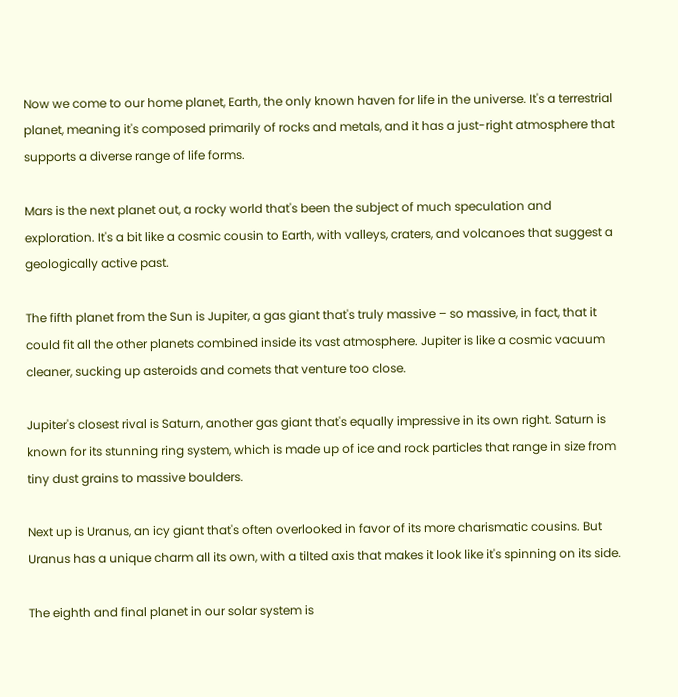Now we come to our home planet, Earth, the only known haven for life in the universe. It's a terrestrial planet, meaning it's composed primarily of rocks and metals, and it has a just-right atmosphere that supports a diverse range of life forms.

Mars is the next planet out, a rocky world that's been the subject of much speculation and exploration. It's a bit like a cosmic cousin to Earth, with valleys, craters, and volcanoes that suggest a geologically active past.

The fifth planet from the Sun is Jupiter, a gas giant that's truly massive – so massive, in fact, that it could fit all the other planets combined inside its vast atmosphere. Jupiter is like a cosmic vacuum cleaner, sucking up asteroids and comets that venture too close.

Jupiter's closest rival is Saturn, another gas giant that's equally impressive in its own right. Saturn is known for its stunning ring system, which is made up of ice and rock particles that range in size from tiny dust grains to massive boulders.

Next up is Uranus, an icy giant that's often overlooked in favor of its more charismatic cousins. But Uranus has a unique charm all its own, with a tilted axis that makes it look like it's spinning on its side.

The eighth and final planet in our solar system is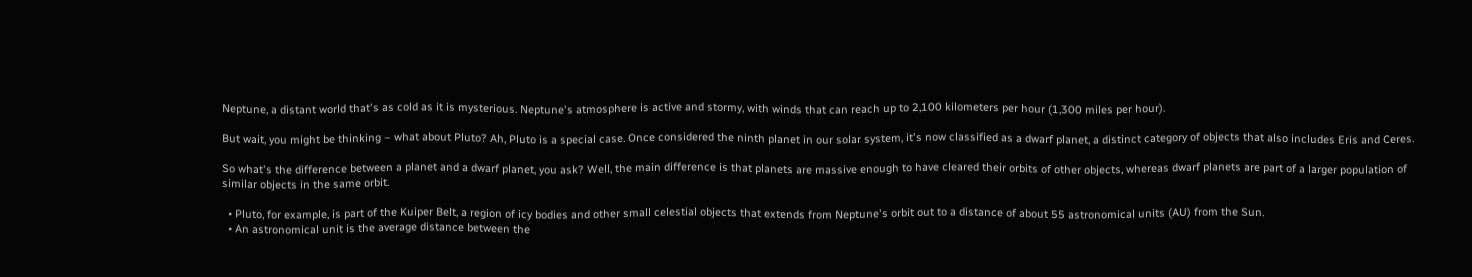Neptune, a distant world that's as cold as it is mysterious. Neptune's atmosphere is active and stormy, with winds that can reach up to 2,100 kilometers per hour (1,300 miles per hour).

But wait, you might be thinking – what about Pluto? Ah, Pluto is a special case. Once considered the ninth planet in our solar system, it's now classified as a dwarf planet, a distinct category of objects that also includes Eris and Ceres.

So what's the difference between a planet and a dwarf planet, you ask? Well, the main difference is that planets are massive enough to have cleared their orbits of other objects, whereas dwarf planets are part of a larger population of similar objects in the same orbit.

  • Pluto, for example, is part of the Kuiper Belt, a region of icy bodies and other small celestial objects that extends from Neptune's orbit out to a distance of about 55 astronomical units (AU) from the Sun.
  • An astronomical unit is the average distance between the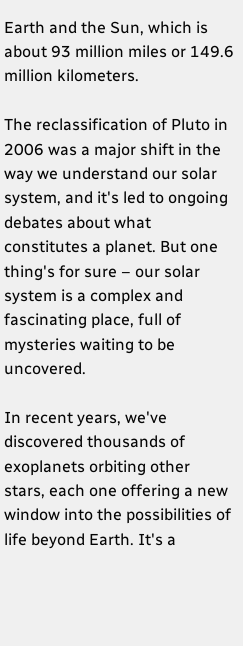Earth and the Sun, which is about 93 million miles or 149.6 million kilometers.

The reclassification of Pluto in 2006 was a major shift in the way we understand our solar system, and it's led to ongoing debates about what constitutes a planet. But one thing's for sure – our solar system is a complex and fascinating place, full of mysteries waiting to be uncovered.

In recent years, we've discovered thousands of exoplanets orbiting other stars, each one offering a new window into the possibilities of life beyond Earth. It's a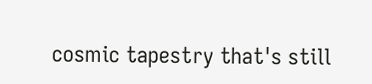cosmic tapestry that's still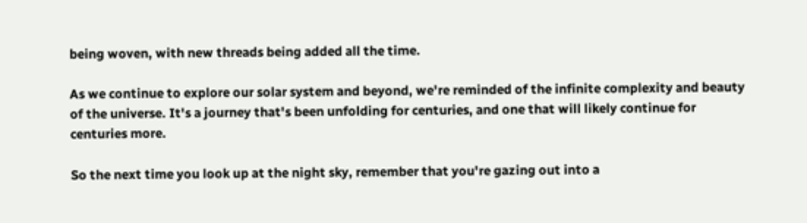being woven, with new threads being added all the time.

As we continue to explore our solar system and beyond, we're reminded of the infinite complexity and beauty of the universe. It's a journey that's been unfolding for centuries, and one that will likely continue for centuries more.

So the next time you look up at the night sky, remember that you're gazing out into a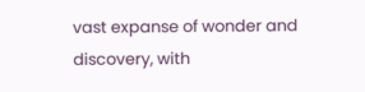vast expanse of wonder and discovery, with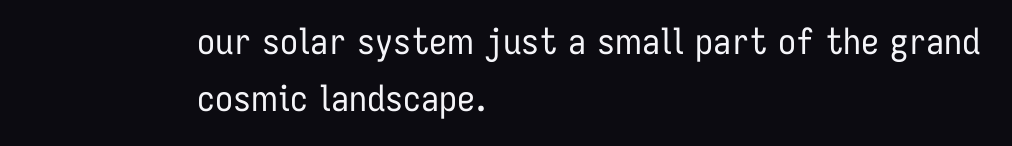our solar system just a small part of the grand cosmic landscape.